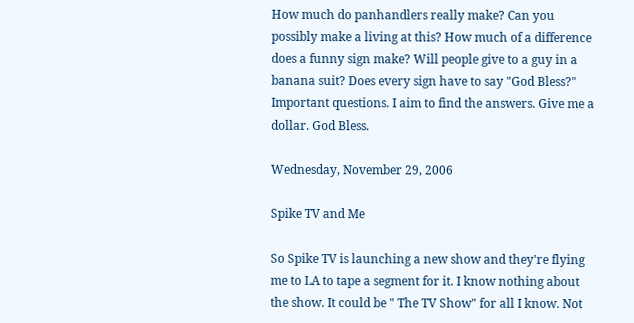How much do panhandlers really make? Can you possibly make a living at this? How much of a difference does a funny sign make? Will people give to a guy in a banana suit? Does every sign have to say "God Bless?" Important questions. I aim to find the answers. Give me a dollar. God Bless.

Wednesday, November 29, 2006

Spike TV and Me

So Spike TV is launching a new show and they're flying me to LA to tape a segment for it. I know nothing about the show. It could be " The TV Show" for all I know. Not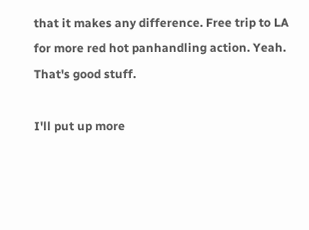that it makes any difference. Free trip to LA for more red hot panhandling action. Yeah. That's good stuff.

I'll put up more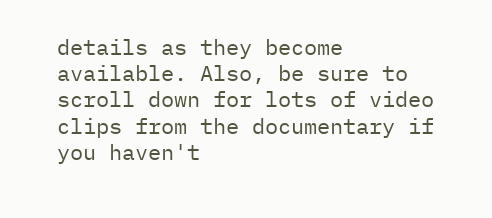details as they become available. Also, be sure to scroll down for lots of video clips from the documentary if you haven't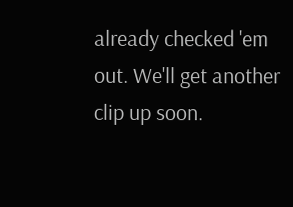already checked 'em out. We'll get another clip up soon.